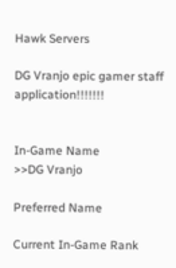Hawk Servers

DG Vranjo epic gamer staff application!!!!!!!


In-Game Name
>>DG Vranjo

Preferred Name

Current In-Game Rank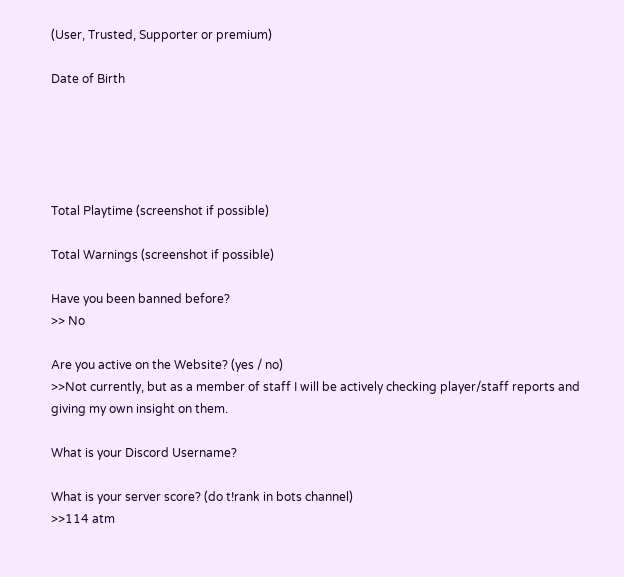(User, Trusted, Supporter or premium)

Date of Birth





Total Playtime (screenshot if possible)

Total Warnings (screenshot if possible)

Have you been banned before?
>> No

Are you active on the Website? (yes / no)
>>Not currently, but as a member of staff I will be actively checking player/staff reports and giving my own insight on them.

What is your Discord Username?

What is your server score? (do t!rank in bots channel)
>>114 atm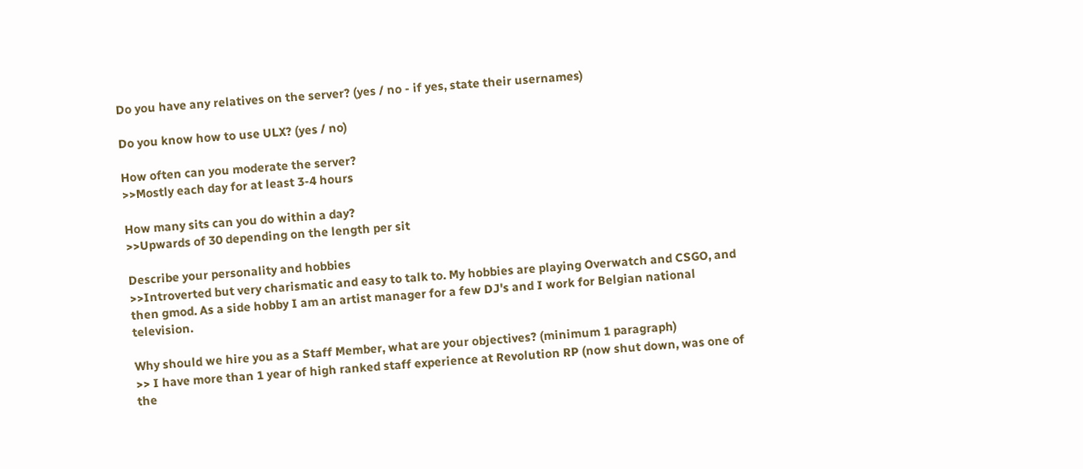Do you have any relatives on the server? (yes / no - if yes, state their usernames)

Do you know how to use ULX? (yes / no)

How often can you moderate the server?
>>Mostly each day for at least 3-4 hours

How many sits can you do within a day?
>>Upwards of 30 depending on the length per sit

Describe your personality and hobbies
>>Introverted but very charismatic and easy to talk to. My hobbies are playing Overwatch and CSGO, and then gmod. As a side hobby I am an artist manager for a few DJ's and I work for Belgian national television.

Why should we hire you as a Staff Member, what are your objectives? (minimum 1 paragraph)
>> I have more than 1 year of high ranked staff experience at Revolution RP (now shut down, was one of the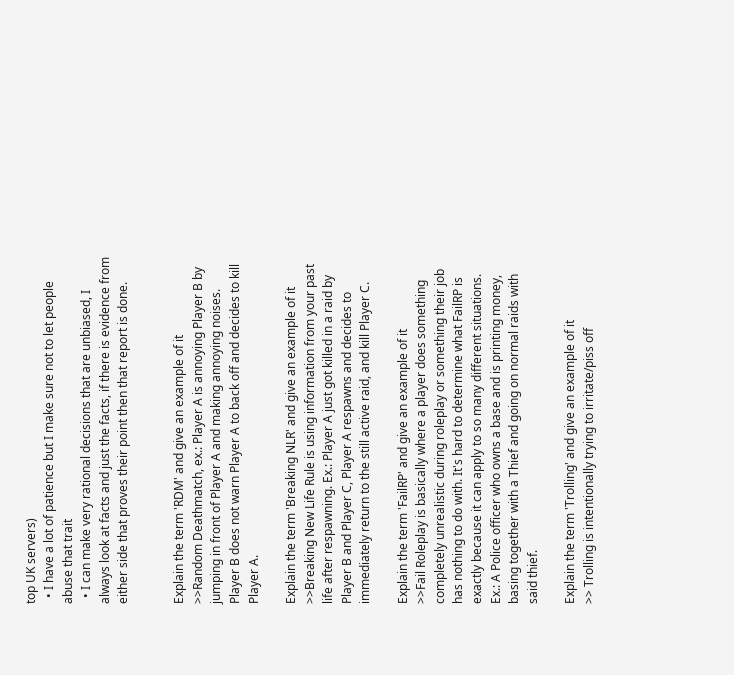top UK servers)
  • I have a lot of patience but I make sure not to let people abuse that trait
  • I can make very rational decisions that are unbiased, I always look at facts and just the facts, if there is evidence from either side that proves their point then that report is done.


Explain the term 'RDM' and give an example of it
>>Random Deathmatch, ex.: Player A is annoying Player B by jumping in front of Player A and making annoying noises. Player B does not warn Player A to back off and decides to kill Player A.

Explain the term 'Breaking NLR' and give an example of it
>>Breaking New Life Rule is using information from your past life after respawning. Ex.: Player A just got killed in a raid by Player B and Player C, Player A respawns and decides to immediately return to the still active raid, and kill Player C.

Explain the term 'FailRP' and give an example of it
>>Fail Roleplay is basically where a player does something completely unrealistic during roleplay or something their job has nothing to do with. It's hard to determine what FailRP is exactly because it can apply to so many different situations.
Ex.: A Police officer who owns a base and is printing money, basing together with a Thief and going on normal raids with said thief.

Explain the term 'Trolling' and give an example of it
>> Trolling is intentionally trying to irritate/piss off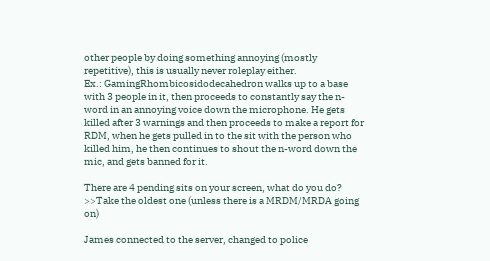other people by doing something annoying (mostly repetitive), this is usually never roleplay either.
Ex.: GamingRhombicosidodecahedron walks up to a base with 3 people in it, then proceeds to constantly say the n-word in an annoying voice down the microphone. He gets killed after 3 warnings and then proceeds to make a report for RDM, when he gets pulled in to the sit with the person who killed him, he then continues to shout the n-word down the mic, and gets banned for it.

There are 4 pending sits on your screen, what do you do?
>>Take the oldest one (unless there is a MRDM/MRDA going on)

James connected to the server, changed to police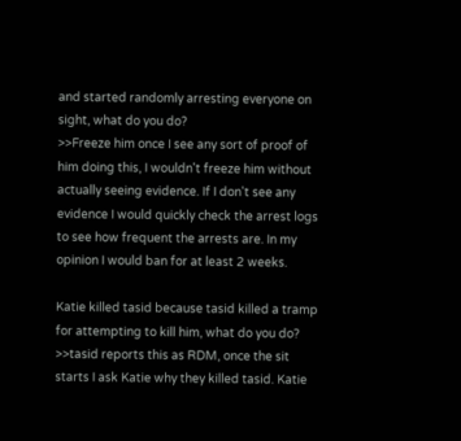and started randomly arresting everyone on sight, what do you do?
>>Freeze him once I see any sort of proof of him doing this, I wouldn't freeze him without actually seeing evidence. If I don't see any evidence I would quickly check the arrest logs to see how frequent the arrests are. In my opinion I would ban for at least 2 weeks.

Katie killed tasid because tasid killed a tramp for attempting to kill him, what do you do?
>>tasid reports this as RDM, once the sit starts I ask Katie why they killed tasid. Katie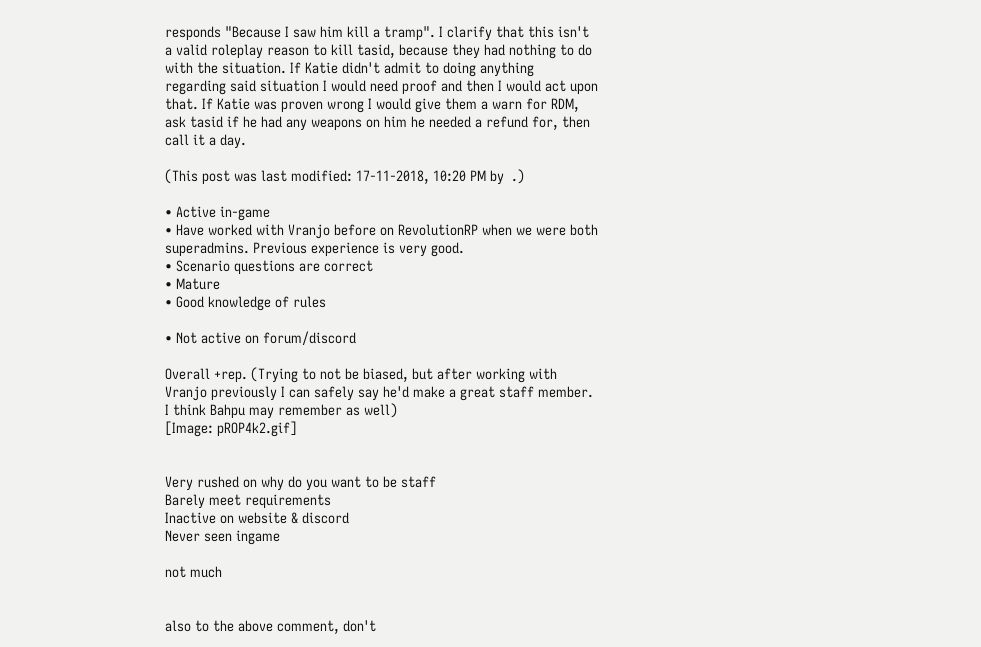responds "Because I saw him kill a tramp". I clarify that this isn't a valid roleplay reason to kill tasid, because they had nothing to do with the situation. If Katie didn't admit to doing anything regarding said situation I would need proof and then I would act upon that. If Katie was proven wrong I would give them a warn for RDM, ask tasid if he had any weapons on him he needed a refund for, then call it a day.

(This post was last modified: 17-11-2018, 10:20 PM by  .)

• Active in-game
• Have worked with Vranjo before on RevolutionRP when we were both superadmins. Previous experience is very good.
• Scenario questions are correct
• Mature
• Good knowledge of rules

• Not active on forum/discord

Overall +rep. (Trying to not be biased, but after working with Vranjo previously I can safely say he'd make a great staff member. I think Bahpu may remember as well)
[Image: pROP4k2.gif]


Very rushed on why do you want to be staff
Barely meet requirements
Inactive on website & discord
Never seen ingame

not much


also to the above comment, don't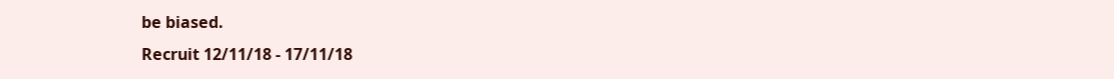be biased.
Recruit 12/11/18 - 17/11/18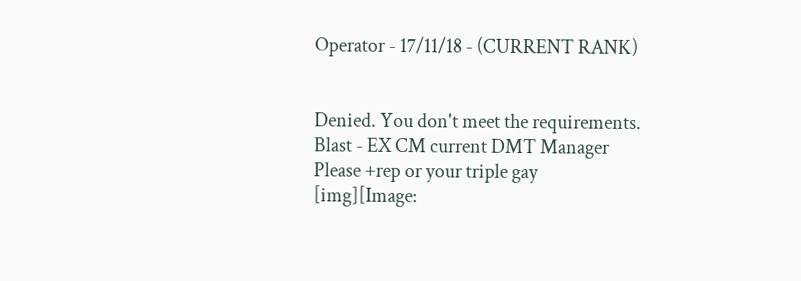Operator - 17/11/18 - (CURRENT RANK)


Denied. You don't meet the requirements.
Blast - EX CM current DMT Manager
Please +rep or your triple gay
[img][Image: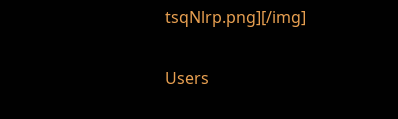tsqNlrp.png][/img]

Users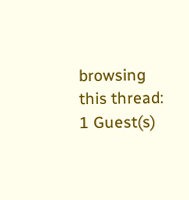browsing this thread:
1 Guest(s)